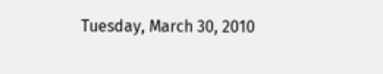Tuesday, March 30, 2010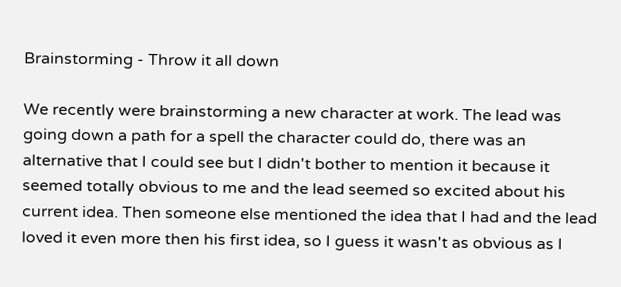Brainstorming - Throw it all down

We recently were brainstorming a new character at work. The lead was going down a path for a spell the character could do, there was an alternative that I could see but I didn't bother to mention it because it seemed totally obvious to me and the lead seemed so excited about his current idea. Then someone else mentioned the idea that I had and the lead loved it even more then his first idea, so I guess it wasn't as obvious as I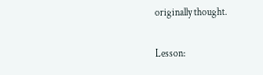originally thought.

Lesson: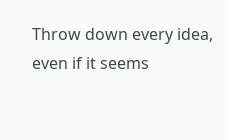Throw down every idea, even if it seems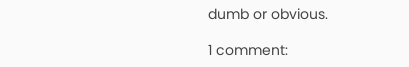dumb or obvious.

1 comment: